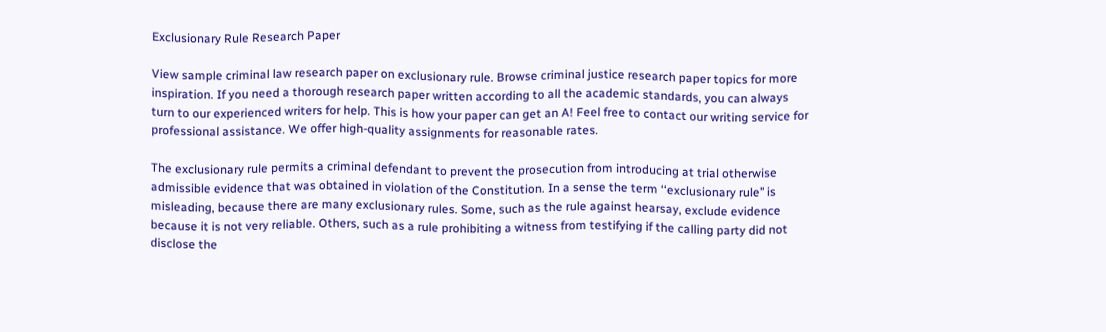Exclusionary Rule Research Paper

View sample criminal law research paper on exclusionary rule. Browse criminal justice research paper topics for more inspiration. If you need a thorough research paper written according to all the academic standards, you can always turn to our experienced writers for help. This is how your paper can get an A! Feel free to contact our writing service for professional assistance. We offer high-quality assignments for reasonable rates.

The exclusionary rule permits a criminal defendant to prevent the prosecution from introducing at trial otherwise admissible evidence that was obtained in violation of the Constitution. In a sense the term ‘‘exclusionary rule’’ is misleading, because there are many exclusionary rules. Some, such as the rule against hearsay, exclude evidence because it is not very reliable. Others, such as a rule prohibiting a witness from testifying if the calling party did not disclose the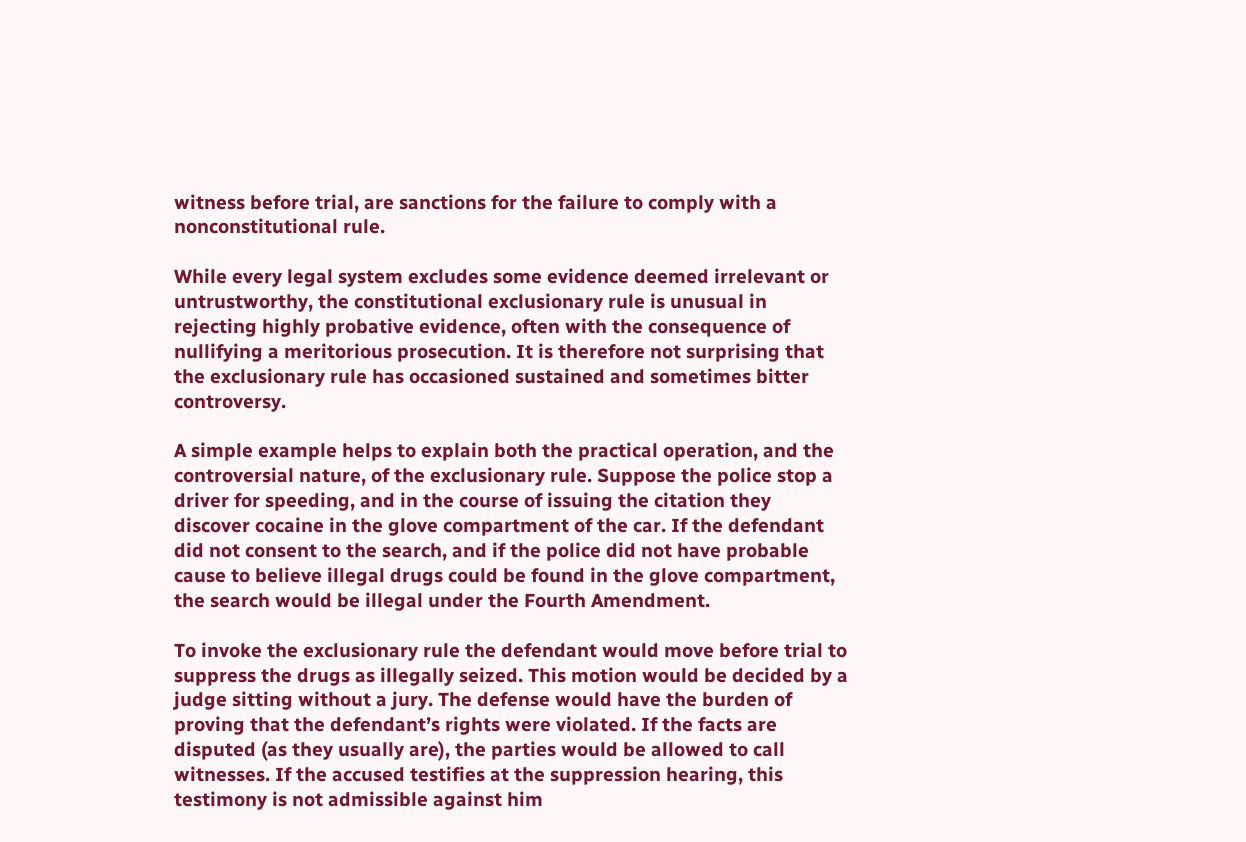witness before trial, are sanctions for the failure to comply with a nonconstitutional rule.

While every legal system excludes some evidence deemed irrelevant or untrustworthy, the constitutional exclusionary rule is unusual in rejecting highly probative evidence, often with the consequence of nullifying a meritorious prosecution. It is therefore not surprising that the exclusionary rule has occasioned sustained and sometimes bitter controversy.

A simple example helps to explain both the practical operation, and the controversial nature, of the exclusionary rule. Suppose the police stop a driver for speeding, and in the course of issuing the citation they discover cocaine in the glove compartment of the car. If the defendant did not consent to the search, and if the police did not have probable cause to believe illegal drugs could be found in the glove compartment, the search would be illegal under the Fourth Amendment.

To invoke the exclusionary rule the defendant would move before trial to suppress the drugs as illegally seized. This motion would be decided by a judge sitting without a jury. The defense would have the burden of proving that the defendant’s rights were violated. If the facts are disputed (as they usually are), the parties would be allowed to call witnesses. If the accused testifies at the suppression hearing, this testimony is not admissible against him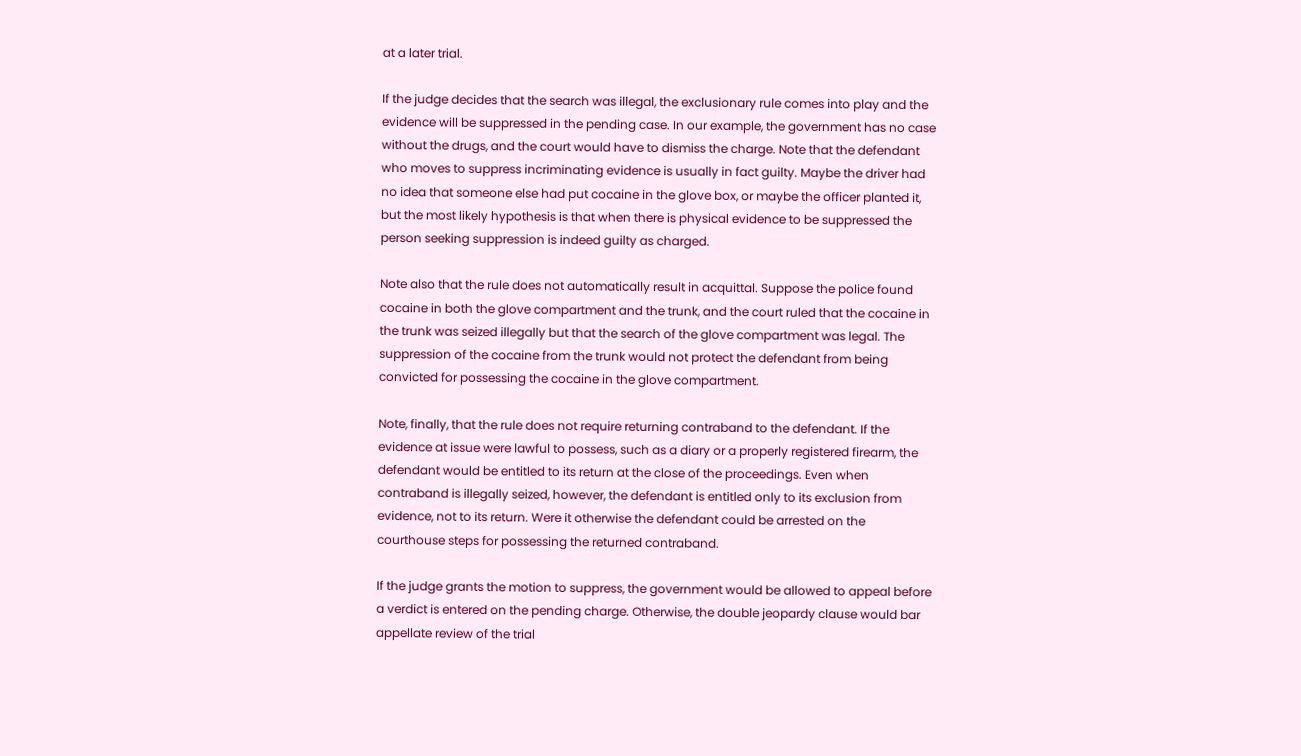at a later trial.

If the judge decides that the search was illegal, the exclusionary rule comes into play and the evidence will be suppressed in the pending case. In our example, the government has no case without the drugs, and the court would have to dismiss the charge. Note that the defendant who moves to suppress incriminating evidence is usually in fact guilty. Maybe the driver had no idea that someone else had put cocaine in the glove box, or maybe the officer planted it, but the most likely hypothesis is that when there is physical evidence to be suppressed the person seeking suppression is indeed guilty as charged.

Note also that the rule does not automatically result in acquittal. Suppose the police found cocaine in both the glove compartment and the trunk, and the court ruled that the cocaine in the trunk was seized illegally but that the search of the glove compartment was legal. The suppression of the cocaine from the trunk would not protect the defendant from being convicted for possessing the cocaine in the glove compartment.

Note, finally, that the rule does not require returning contraband to the defendant. If the evidence at issue were lawful to possess, such as a diary or a properly registered firearm, the defendant would be entitled to its return at the close of the proceedings. Even when contraband is illegally seized, however, the defendant is entitled only to its exclusion from evidence, not to its return. Were it otherwise the defendant could be arrested on the courthouse steps for possessing the returned contraband.

If the judge grants the motion to suppress, the government would be allowed to appeal before a verdict is entered on the pending charge. Otherwise, the double jeopardy clause would bar appellate review of the trial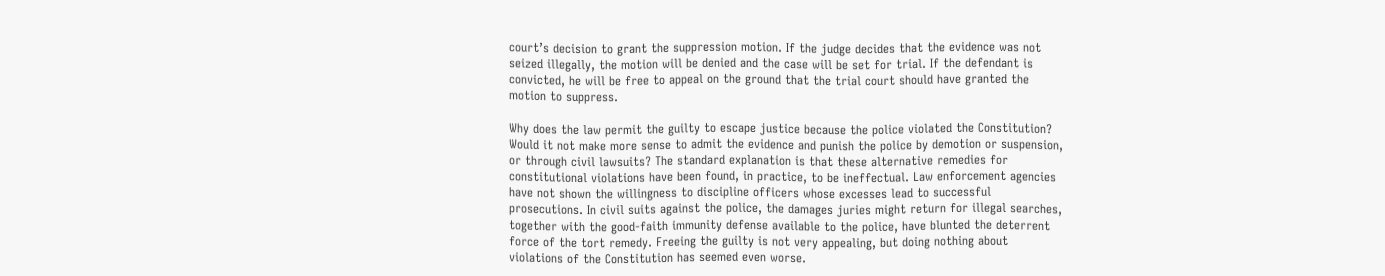court’s decision to grant the suppression motion. If the judge decides that the evidence was not seized illegally, the motion will be denied and the case will be set for trial. If the defendant is convicted, he will be free to appeal on the ground that the trial court should have granted the motion to suppress.

Why does the law permit the guilty to escape justice because the police violated the Constitution? Would it not make more sense to admit the evidence and punish the police by demotion or suspension, or through civil lawsuits? The standard explanation is that these alternative remedies for constitutional violations have been found, in practice, to be ineffectual. Law enforcement agencies have not shown the willingness to discipline officers whose excesses lead to successful prosecutions. In civil suits against the police, the damages juries might return for illegal searches, together with the good-faith immunity defense available to the police, have blunted the deterrent force of the tort remedy. Freeing the guilty is not very appealing, but doing nothing about violations of the Constitution has seemed even worse.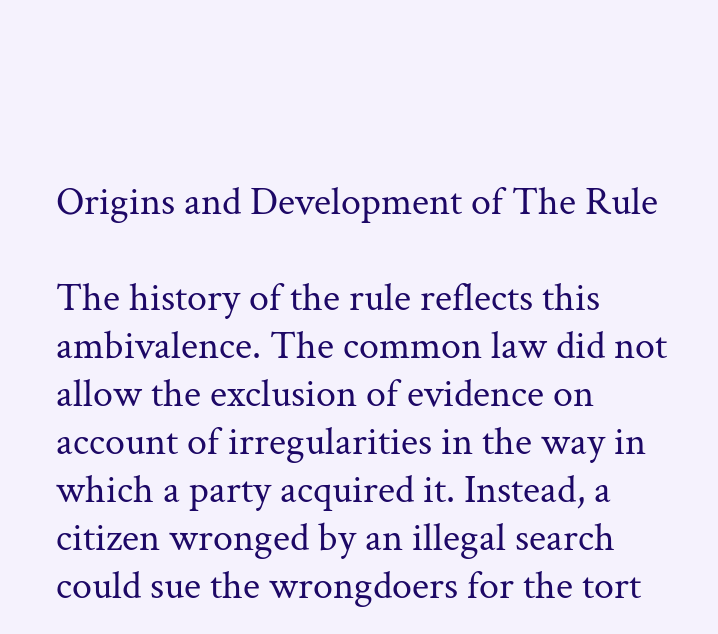Origins and Development of The Rule

The history of the rule reflects this ambivalence. The common law did not allow the exclusion of evidence on account of irregularities in the way in which a party acquired it. Instead, a citizen wronged by an illegal search could sue the wrongdoers for the tort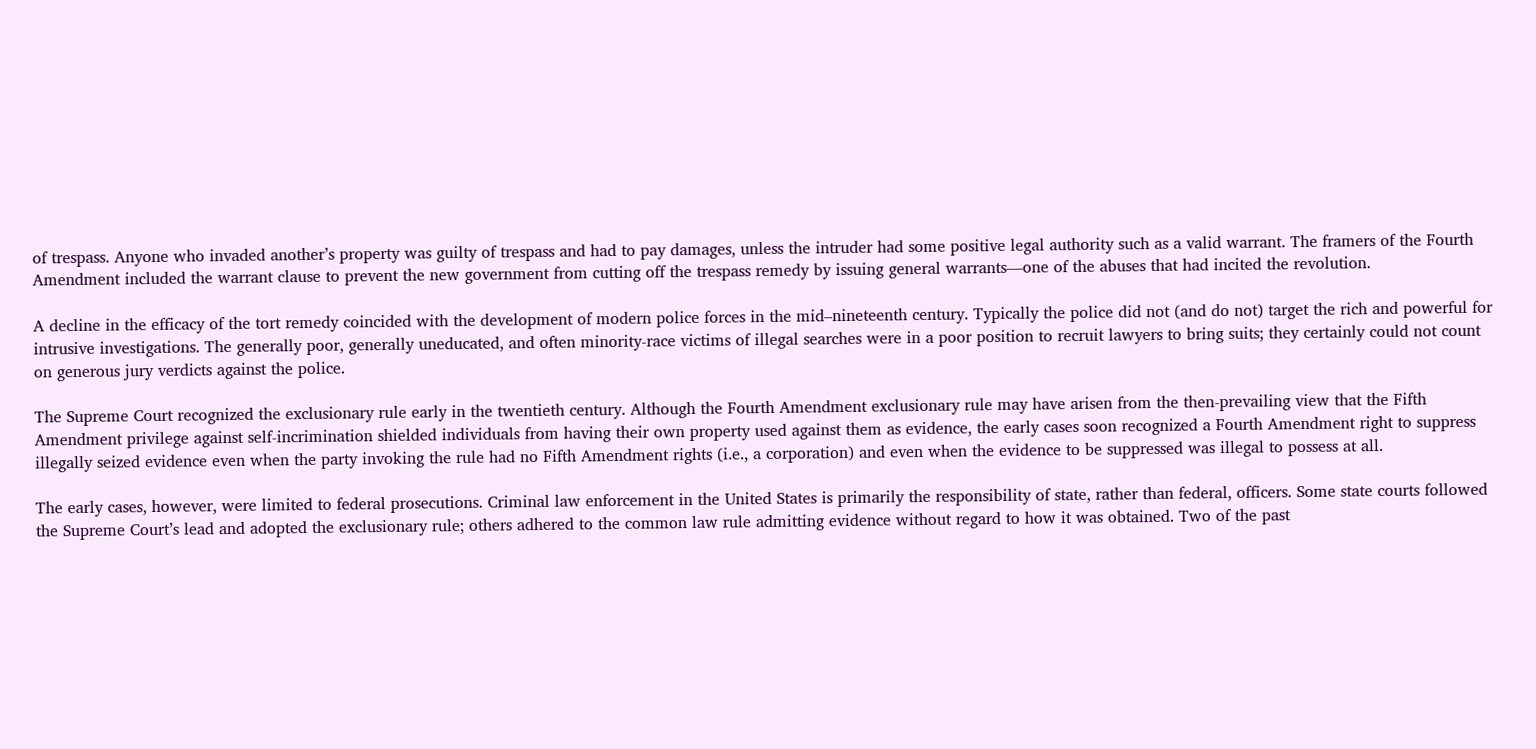of trespass. Anyone who invaded another’s property was guilty of trespass and had to pay damages, unless the intruder had some positive legal authority such as a valid warrant. The framers of the Fourth Amendment included the warrant clause to prevent the new government from cutting off the trespass remedy by issuing general warrants—one of the abuses that had incited the revolution.

A decline in the efficacy of the tort remedy coincided with the development of modern police forces in the mid–nineteenth century. Typically the police did not (and do not) target the rich and powerful for intrusive investigations. The generally poor, generally uneducated, and often minority-race victims of illegal searches were in a poor position to recruit lawyers to bring suits; they certainly could not count on generous jury verdicts against the police.

The Supreme Court recognized the exclusionary rule early in the twentieth century. Although the Fourth Amendment exclusionary rule may have arisen from the then-prevailing view that the Fifth Amendment privilege against self-incrimination shielded individuals from having their own property used against them as evidence, the early cases soon recognized a Fourth Amendment right to suppress illegally seized evidence even when the party invoking the rule had no Fifth Amendment rights (i.e., a corporation) and even when the evidence to be suppressed was illegal to possess at all.

The early cases, however, were limited to federal prosecutions. Criminal law enforcement in the United States is primarily the responsibility of state, rather than federal, officers. Some state courts followed the Supreme Court’s lead and adopted the exclusionary rule; others adhered to the common law rule admitting evidence without regard to how it was obtained. Two of the past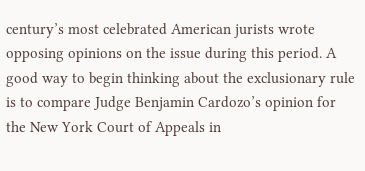century’s most celebrated American jurists wrote opposing opinions on the issue during this period. A good way to begin thinking about the exclusionary rule is to compare Judge Benjamin Cardozo’s opinion for the New York Court of Appeals in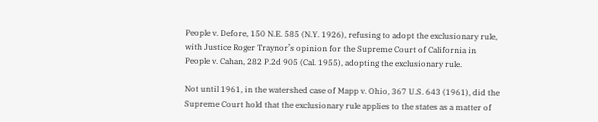People v. Defore, 150 N.E. 585 (N.Y. 1926), refusing to adopt the exclusionary rule, with Justice Roger Traynor’s opinion for the Supreme Court of California in People v. Cahan, 282 P.2d 905 (Cal. 1955), adopting the exclusionary rule.

Not until 1961, in the watershed case of Mapp v. Ohio, 367 U.S. 643 (1961), did the Supreme Court hold that the exclusionary rule applies to the states as a matter of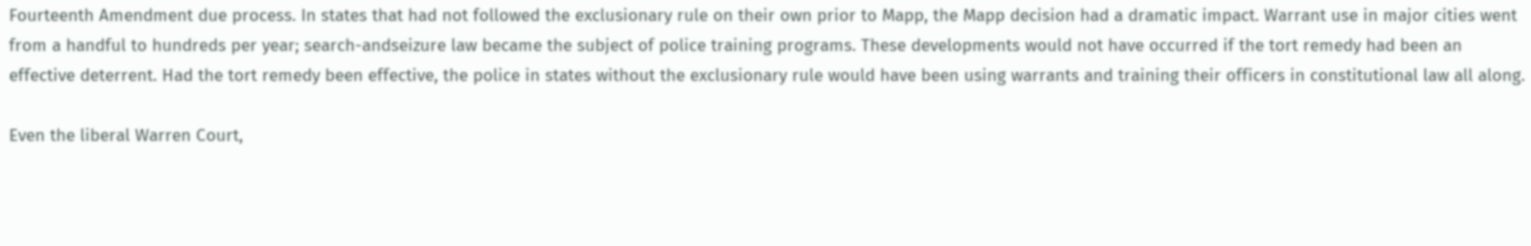Fourteenth Amendment due process. In states that had not followed the exclusionary rule on their own prior to Mapp, the Mapp decision had a dramatic impact. Warrant use in major cities went from a handful to hundreds per year; search-andseizure law became the subject of police training programs. These developments would not have occurred if the tort remedy had been an effective deterrent. Had the tort remedy been effective, the police in states without the exclusionary rule would have been using warrants and training their officers in constitutional law all along.

Even the liberal Warren Court,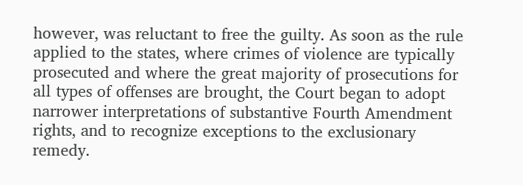however, was reluctant to free the guilty. As soon as the rule applied to the states, where crimes of violence are typically prosecuted and where the great majority of prosecutions for all types of offenses are brought, the Court began to adopt narrower interpretations of substantive Fourth Amendment rights, and to recognize exceptions to the exclusionary remedy.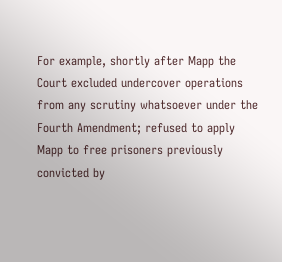For example, shortly after Mapp the Court excluded undercover operations from any scrutiny whatsoever under the Fourth Amendment; refused to apply Mapp to free prisoners previously convicted by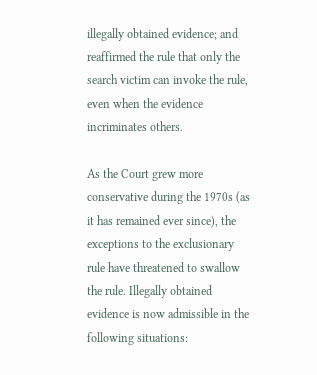illegally obtained evidence; and reaffirmed the rule that only the search victim can invoke the rule, even when the evidence incriminates others.

As the Court grew more conservative during the 1970s (as it has remained ever since), the exceptions to the exclusionary rule have threatened to swallow the rule. Illegally obtained evidence is now admissible in the following situations: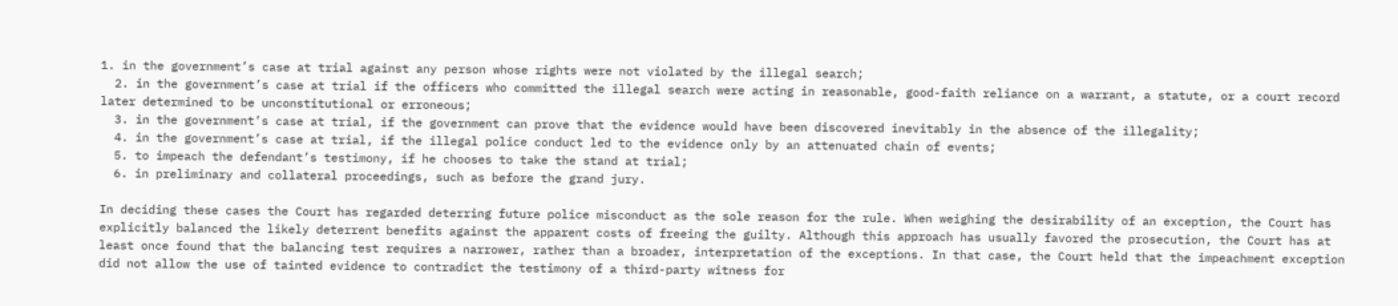1. in the government’s case at trial against any person whose rights were not violated by the illegal search;
  2. in the government’s case at trial if the officers who committed the illegal search were acting in reasonable, good-faith reliance on a warrant, a statute, or a court record later determined to be unconstitutional or erroneous;
  3. in the government’s case at trial, if the government can prove that the evidence would have been discovered inevitably in the absence of the illegality;
  4. in the government’s case at trial, if the illegal police conduct led to the evidence only by an attenuated chain of events;
  5. to impeach the defendant’s testimony, if he chooses to take the stand at trial;
  6. in preliminary and collateral proceedings, such as before the grand jury.

In deciding these cases the Court has regarded deterring future police misconduct as the sole reason for the rule. When weighing the desirability of an exception, the Court has explicitly balanced the likely deterrent benefits against the apparent costs of freeing the guilty. Although this approach has usually favored the prosecution, the Court has at least once found that the balancing test requires a narrower, rather than a broader, interpretation of the exceptions. In that case, the Court held that the impeachment exception did not allow the use of tainted evidence to contradict the testimony of a third-party witness for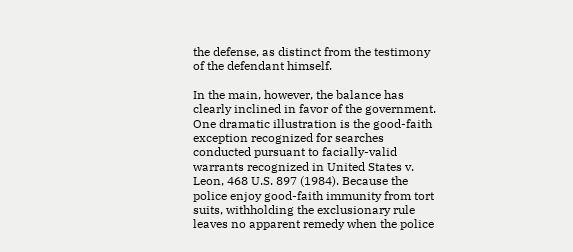the defense, as distinct from the testimony of the defendant himself.

In the main, however, the balance has clearly inclined in favor of the government. One dramatic illustration is the good-faith exception recognized for searches conducted pursuant to facially-valid warrants recognized in United States v. Leon, 468 U.S. 897 (1984). Because the police enjoy good-faith immunity from tort suits, withholding the exclusionary rule leaves no apparent remedy when the police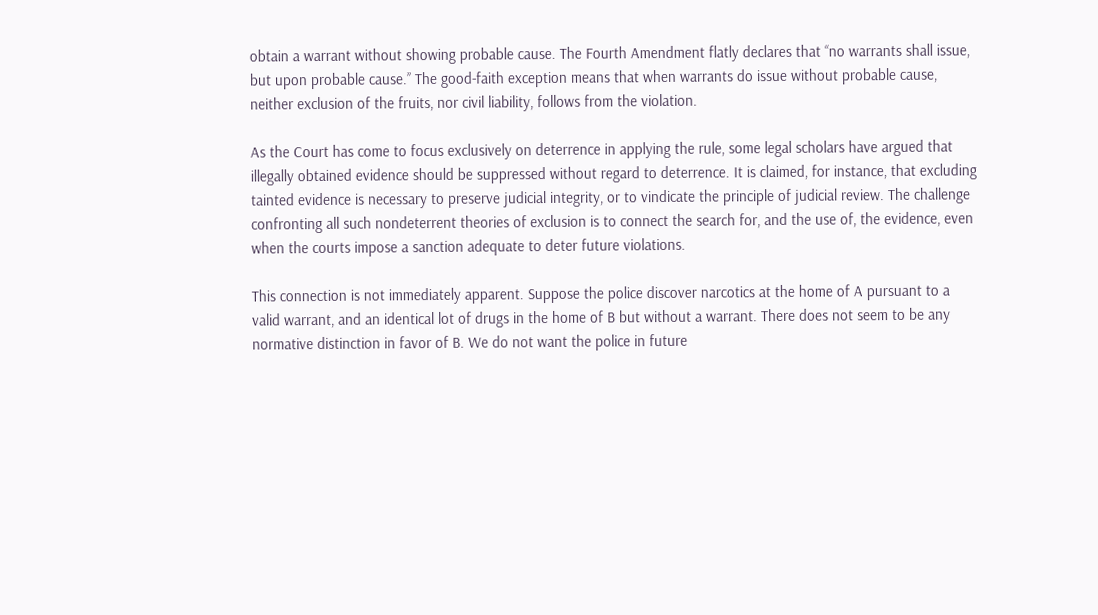obtain a warrant without showing probable cause. The Fourth Amendment flatly declares that ‘‘no warrants shall issue, but upon probable cause.’’ The good-faith exception means that when warrants do issue without probable cause, neither exclusion of the fruits, nor civil liability, follows from the violation.

As the Court has come to focus exclusively on deterrence in applying the rule, some legal scholars have argued that illegally obtained evidence should be suppressed without regard to deterrence. It is claimed, for instance, that excluding tainted evidence is necessary to preserve judicial integrity, or to vindicate the principle of judicial review. The challenge confronting all such nondeterrent theories of exclusion is to connect the search for, and the use of, the evidence, even when the courts impose a sanction adequate to deter future violations.

This connection is not immediately apparent. Suppose the police discover narcotics at the home of A pursuant to a valid warrant, and an identical lot of drugs in the home of B but without a warrant. There does not seem to be any normative distinction in favor of B. We do not want the police in future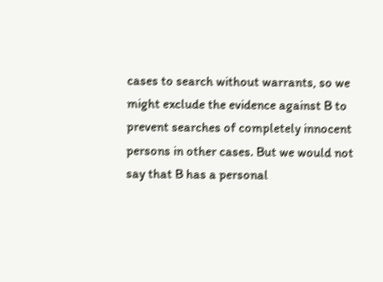cases to search without warrants, so we might exclude the evidence against B to prevent searches of completely innocent persons in other cases. But we would not say that B has a personal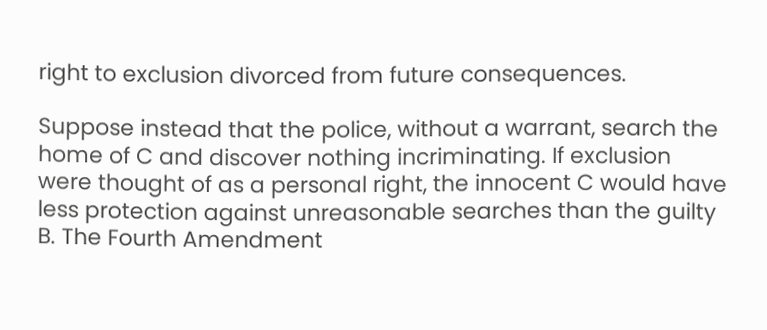right to exclusion divorced from future consequences.

Suppose instead that the police, without a warrant, search the home of C and discover nothing incriminating. If exclusion were thought of as a personal right, the innocent C would have less protection against unreasonable searches than the guilty B. The Fourth Amendment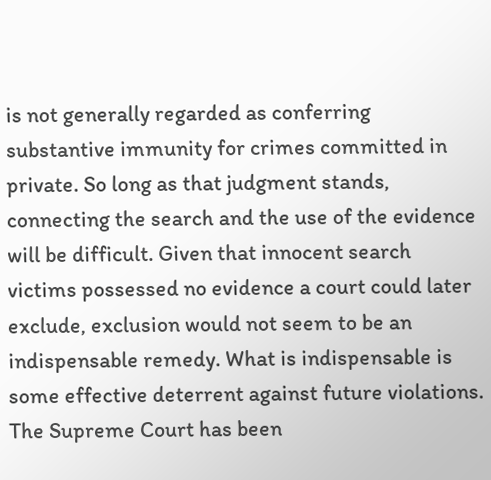is not generally regarded as conferring substantive immunity for crimes committed in private. So long as that judgment stands, connecting the search and the use of the evidence will be difficult. Given that innocent search victims possessed no evidence a court could later exclude, exclusion would not seem to be an indispensable remedy. What is indispensable is some effective deterrent against future violations. The Supreme Court has been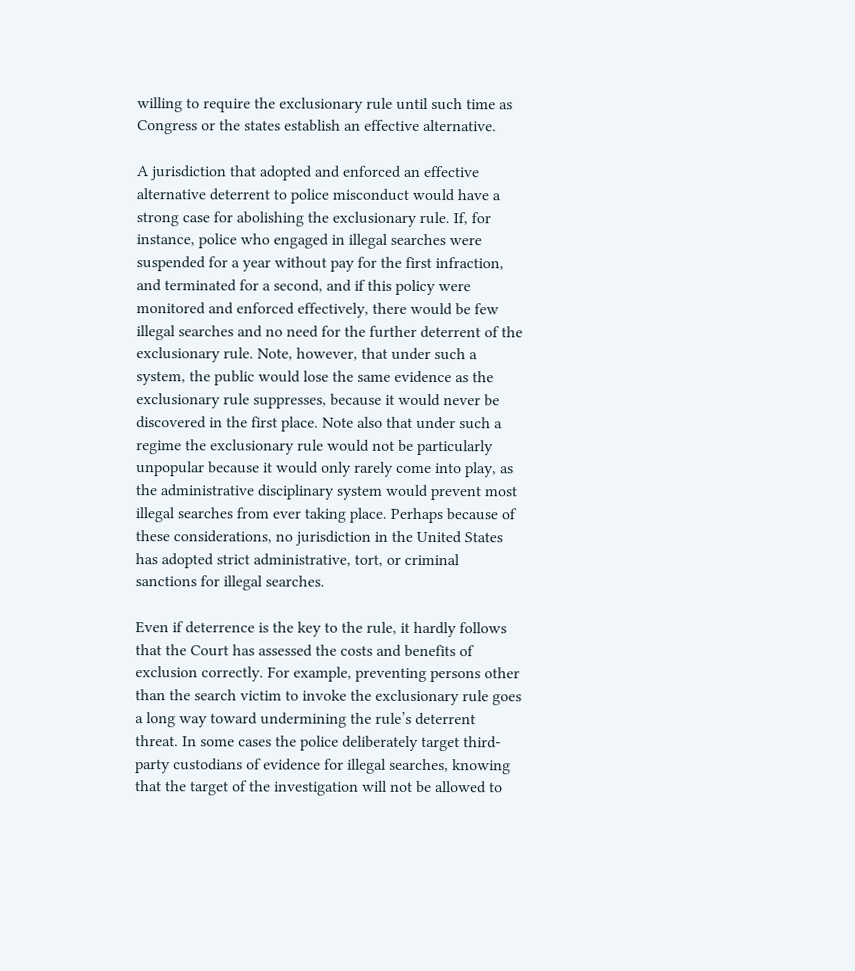willing to require the exclusionary rule until such time as Congress or the states establish an effective alternative.

A jurisdiction that adopted and enforced an effective alternative deterrent to police misconduct would have a strong case for abolishing the exclusionary rule. If, for instance, police who engaged in illegal searches were suspended for a year without pay for the first infraction, and terminated for a second, and if this policy were monitored and enforced effectively, there would be few illegal searches and no need for the further deterrent of the exclusionary rule. Note, however, that under such a system, the public would lose the same evidence as the exclusionary rule suppresses, because it would never be discovered in the first place. Note also that under such a regime the exclusionary rule would not be particularly unpopular because it would only rarely come into play, as the administrative disciplinary system would prevent most illegal searches from ever taking place. Perhaps because of these considerations, no jurisdiction in the United States has adopted strict administrative, tort, or criminal sanctions for illegal searches.

Even if deterrence is the key to the rule, it hardly follows that the Court has assessed the costs and benefits of exclusion correctly. For example, preventing persons other than the search victim to invoke the exclusionary rule goes a long way toward undermining the rule’s deterrent threat. In some cases the police deliberately target third-party custodians of evidence for illegal searches, knowing that the target of the investigation will not be allowed to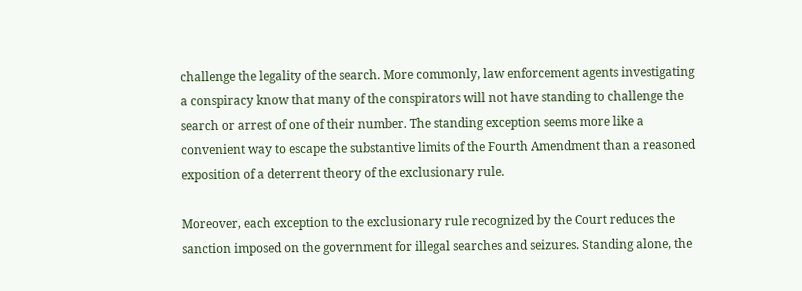challenge the legality of the search. More commonly, law enforcement agents investigating a conspiracy know that many of the conspirators will not have standing to challenge the search or arrest of one of their number. The standing exception seems more like a convenient way to escape the substantive limits of the Fourth Amendment than a reasoned exposition of a deterrent theory of the exclusionary rule.

Moreover, each exception to the exclusionary rule recognized by the Court reduces the sanction imposed on the government for illegal searches and seizures. Standing alone, the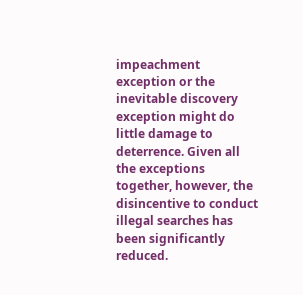impeachment exception or the inevitable discovery exception might do little damage to deterrence. Given all the exceptions together, however, the disincentive to conduct illegal searches has been significantly reduced.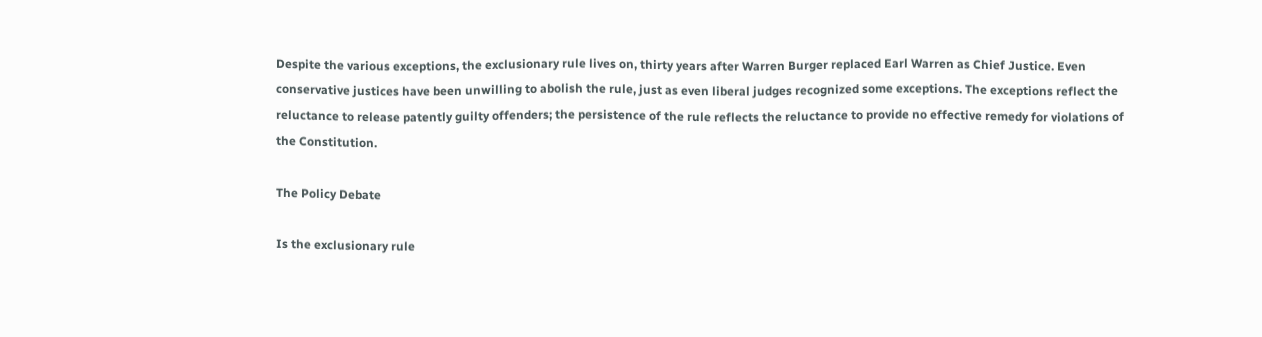Despite the various exceptions, the exclusionary rule lives on, thirty years after Warren Burger replaced Earl Warren as Chief Justice. Even conservative justices have been unwilling to abolish the rule, just as even liberal judges recognized some exceptions. The exceptions reflect the reluctance to release patently guilty offenders; the persistence of the rule reflects the reluctance to provide no effective remedy for violations of the Constitution.

The Policy Debate

Is the exclusionary rule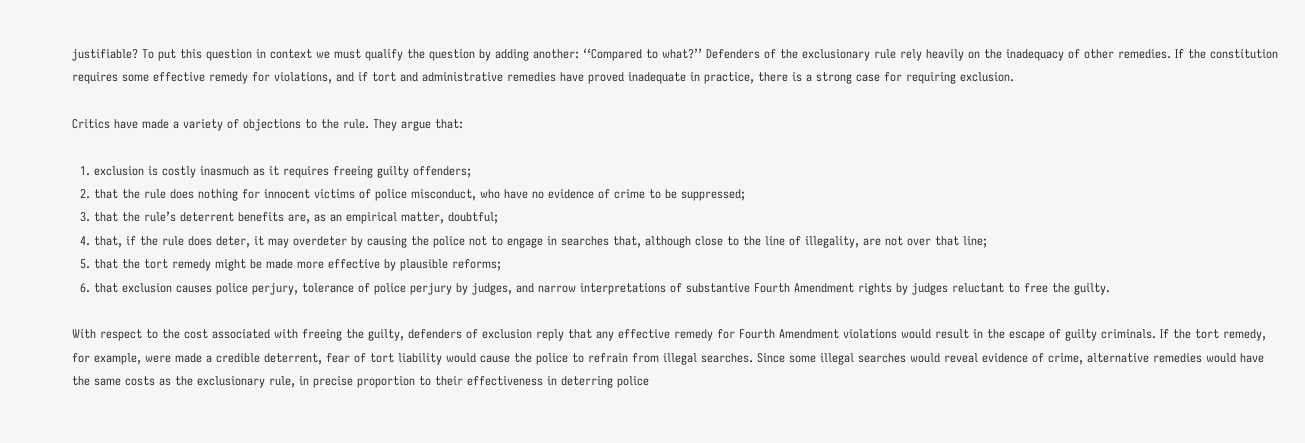justifiable? To put this question in context we must qualify the question by adding another: ‘‘Compared to what?’’ Defenders of the exclusionary rule rely heavily on the inadequacy of other remedies. If the constitution requires some effective remedy for violations, and if tort and administrative remedies have proved inadequate in practice, there is a strong case for requiring exclusion.

Critics have made a variety of objections to the rule. They argue that:

  1. exclusion is costly inasmuch as it requires freeing guilty offenders;
  2. that the rule does nothing for innocent victims of police misconduct, who have no evidence of crime to be suppressed;
  3. that the rule’s deterrent benefits are, as an empirical matter, doubtful;
  4. that, if the rule does deter, it may overdeter by causing the police not to engage in searches that, although close to the line of illegality, are not over that line;
  5. that the tort remedy might be made more effective by plausible reforms;
  6. that exclusion causes police perjury, tolerance of police perjury by judges, and narrow interpretations of substantive Fourth Amendment rights by judges reluctant to free the guilty.

With respect to the cost associated with freeing the guilty, defenders of exclusion reply that any effective remedy for Fourth Amendment violations would result in the escape of guilty criminals. If the tort remedy, for example, were made a credible deterrent, fear of tort liability would cause the police to refrain from illegal searches. Since some illegal searches would reveal evidence of crime, alternative remedies would have the same costs as the exclusionary rule, in precise proportion to their effectiveness in deterring police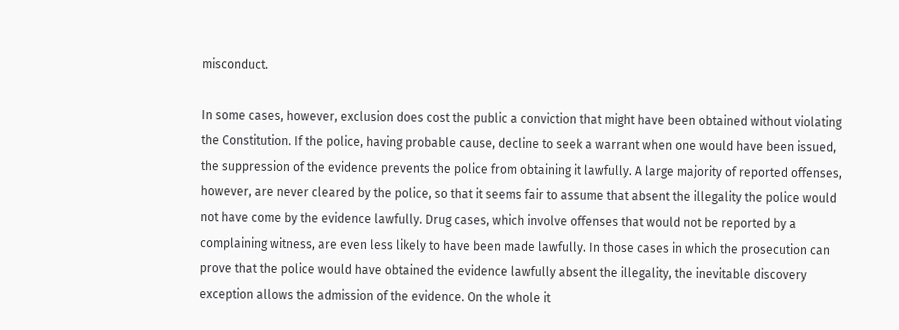misconduct.

In some cases, however, exclusion does cost the public a conviction that might have been obtained without violating the Constitution. If the police, having probable cause, decline to seek a warrant when one would have been issued, the suppression of the evidence prevents the police from obtaining it lawfully. A large majority of reported offenses, however, are never cleared by the police, so that it seems fair to assume that absent the illegality the police would not have come by the evidence lawfully. Drug cases, which involve offenses that would not be reported by a complaining witness, are even less likely to have been made lawfully. In those cases in which the prosecution can prove that the police would have obtained the evidence lawfully absent the illegality, the inevitable discovery exception allows the admission of the evidence. On the whole it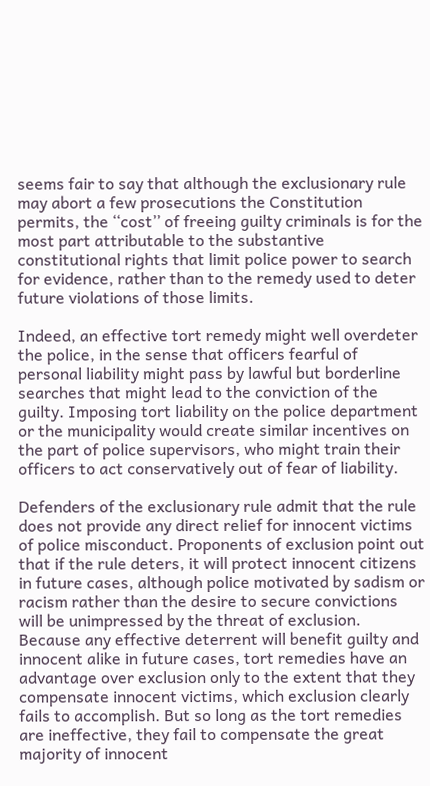seems fair to say that although the exclusionary rule may abort a few prosecutions the Constitution permits, the ‘‘cost’’ of freeing guilty criminals is for the most part attributable to the substantive constitutional rights that limit police power to search for evidence, rather than to the remedy used to deter future violations of those limits.

Indeed, an effective tort remedy might well overdeter the police, in the sense that officers fearful of personal liability might pass by lawful but borderline searches that might lead to the conviction of the guilty. Imposing tort liability on the police department or the municipality would create similar incentives on the part of police supervisors, who might train their officers to act conservatively out of fear of liability.

Defenders of the exclusionary rule admit that the rule does not provide any direct relief for innocent victims of police misconduct. Proponents of exclusion point out that if the rule deters, it will protect innocent citizens in future cases, although police motivated by sadism or racism rather than the desire to secure convictions will be unimpressed by the threat of exclusion. Because any effective deterrent will benefit guilty and innocent alike in future cases, tort remedies have an advantage over exclusion only to the extent that they compensate innocent victims, which exclusion clearly fails to accomplish. But so long as the tort remedies are ineffective, they fail to compensate the great majority of innocent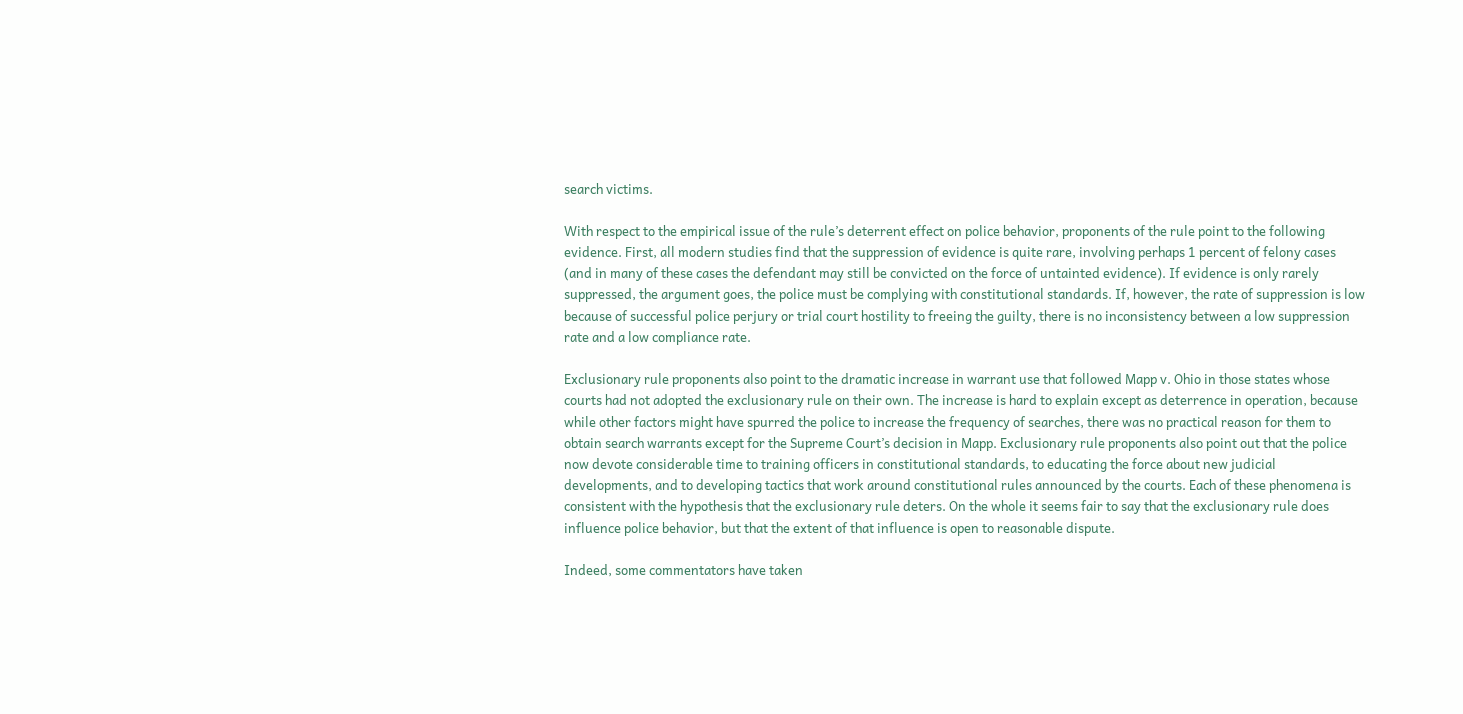search victims.

With respect to the empirical issue of the rule’s deterrent effect on police behavior, proponents of the rule point to the following evidence. First, all modern studies find that the suppression of evidence is quite rare, involving perhaps 1 percent of felony cases (and in many of these cases the defendant may still be convicted on the force of untainted evidence). If evidence is only rarely suppressed, the argument goes, the police must be complying with constitutional standards. If, however, the rate of suppression is low because of successful police perjury or trial court hostility to freeing the guilty, there is no inconsistency between a low suppression rate and a low compliance rate.

Exclusionary rule proponents also point to the dramatic increase in warrant use that followed Mapp v. Ohio in those states whose courts had not adopted the exclusionary rule on their own. The increase is hard to explain except as deterrence in operation, because while other factors might have spurred the police to increase the frequency of searches, there was no practical reason for them to obtain search warrants except for the Supreme Court’s decision in Mapp. Exclusionary rule proponents also point out that the police now devote considerable time to training officers in constitutional standards, to educating the force about new judicial developments, and to developing tactics that work around constitutional rules announced by the courts. Each of these phenomena is consistent with the hypothesis that the exclusionary rule deters. On the whole it seems fair to say that the exclusionary rule does influence police behavior, but that the extent of that influence is open to reasonable dispute.

Indeed, some commentators have taken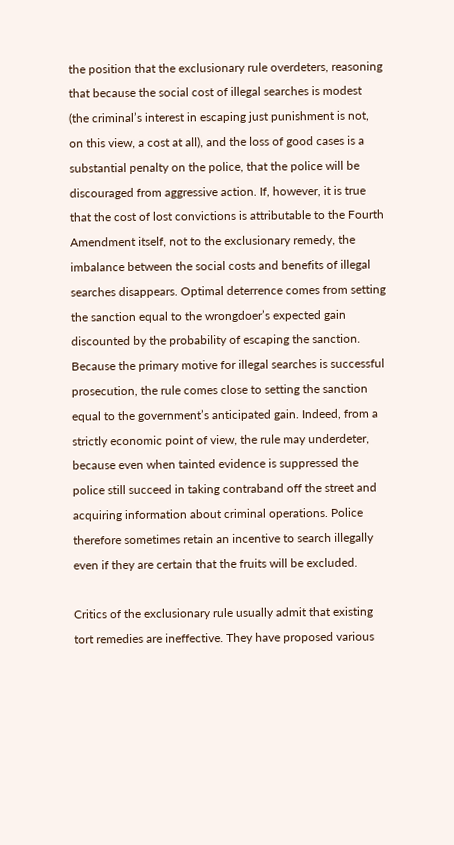the position that the exclusionary rule overdeters, reasoning that because the social cost of illegal searches is modest (the criminal’s interest in escaping just punishment is not, on this view, a cost at all), and the loss of good cases is a substantial penalty on the police, that the police will be discouraged from aggressive action. If, however, it is true that the cost of lost convictions is attributable to the Fourth Amendment itself, not to the exclusionary remedy, the imbalance between the social costs and benefits of illegal searches disappears. Optimal deterrence comes from setting the sanction equal to the wrongdoer’s expected gain discounted by the probability of escaping the sanction. Because the primary motive for illegal searches is successful prosecution, the rule comes close to setting the sanction equal to the government’s anticipated gain. Indeed, from a strictly economic point of view, the rule may underdeter, because even when tainted evidence is suppressed the police still succeed in taking contraband off the street and acquiring information about criminal operations. Police therefore sometimes retain an incentive to search illegally even if they are certain that the fruits will be excluded.

Critics of the exclusionary rule usually admit that existing tort remedies are ineffective. They have proposed various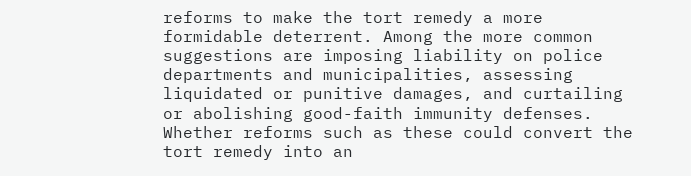reforms to make the tort remedy a more formidable deterrent. Among the more common suggestions are imposing liability on police departments and municipalities, assessing liquidated or punitive damages, and curtailing or abolishing good-faith immunity defenses. Whether reforms such as these could convert the tort remedy into an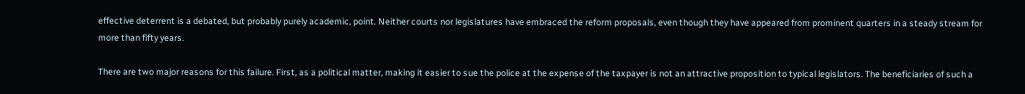effective deterrent is a debated, but probably purely academic, point. Neither courts nor legislatures have embraced the reform proposals, even though they have appeared from prominent quarters in a steady stream for more than fifty years.

There are two major reasons for this failure. First, as a political matter, making it easier to sue the police at the expense of the taxpayer is not an attractive proposition to typical legislators. The beneficiaries of such a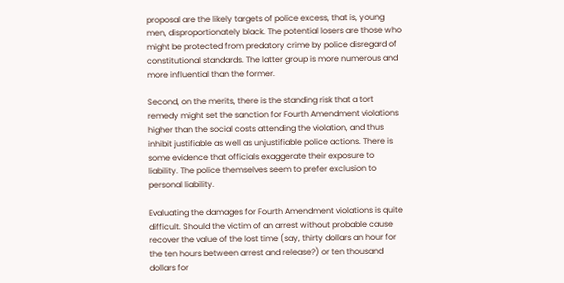proposal are the likely targets of police excess, that is, young men, disproportionately black. The potential losers are those who might be protected from predatory crime by police disregard of constitutional standards. The latter group is more numerous and more influential than the former.

Second, on the merits, there is the standing risk that a tort remedy might set the sanction for Fourth Amendment violations higher than the social costs attending the violation, and thus inhibit justifiable as well as unjustifiable police actions. There is some evidence that officials exaggerate their exposure to liability. The police themselves seem to prefer exclusion to personal liability.

Evaluating the damages for Fourth Amendment violations is quite difficult. Should the victim of an arrest without probable cause recover the value of the lost time (say, thirty dollars an hour for the ten hours between arrest and release?) or ten thousand dollars for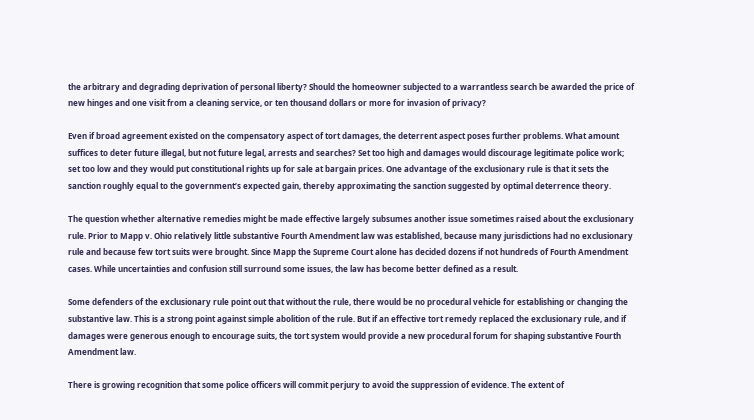the arbitrary and degrading deprivation of personal liberty? Should the homeowner subjected to a warrantless search be awarded the price of new hinges and one visit from a cleaning service, or ten thousand dollars or more for invasion of privacy?

Even if broad agreement existed on the compensatory aspect of tort damages, the deterrent aspect poses further problems. What amount suffices to deter future illegal, but not future legal, arrests and searches? Set too high and damages would discourage legitimate police work; set too low and they would put constitutional rights up for sale at bargain prices. One advantage of the exclusionary rule is that it sets the sanction roughly equal to the government’s expected gain, thereby approximating the sanction suggested by optimal deterrence theory.

The question whether alternative remedies might be made effective largely subsumes another issue sometimes raised about the exclusionary rule. Prior to Mapp v. Ohio relatively little substantive Fourth Amendment law was established, because many jurisdictions had no exclusionary rule and because few tort suits were brought. Since Mapp the Supreme Court alone has decided dozens if not hundreds of Fourth Amendment cases. While uncertainties and confusion still surround some issues, the law has become better defined as a result.

Some defenders of the exclusionary rule point out that without the rule, there would be no procedural vehicle for establishing or changing the substantive law. This is a strong point against simple abolition of the rule. But if an effective tort remedy replaced the exclusionary rule, and if damages were generous enough to encourage suits, the tort system would provide a new procedural forum for shaping substantive Fourth Amendment law.

There is growing recognition that some police officers will commit perjury to avoid the suppression of evidence. The extent of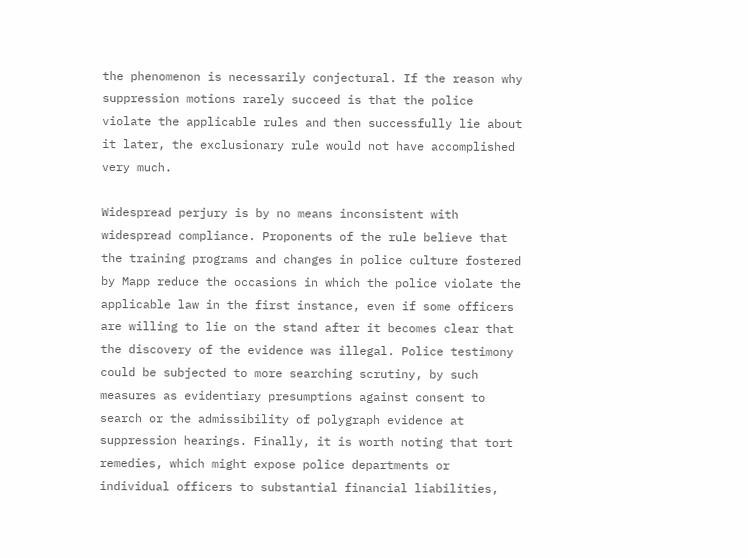the phenomenon is necessarily conjectural. If the reason why suppression motions rarely succeed is that the police violate the applicable rules and then successfully lie about it later, the exclusionary rule would not have accomplished very much.

Widespread perjury is by no means inconsistent with widespread compliance. Proponents of the rule believe that the training programs and changes in police culture fostered by Mapp reduce the occasions in which the police violate the applicable law in the first instance, even if some officers are willing to lie on the stand after it becomes clear that the discovery of the evidence was illegal. Police testimony could be subjected to more searching scrutiny, by such measures as evidentiary presumptions against consent to search or the admissibility of polygraph evidence at suppression hearings. Finally, it is worth noting that tort remedies, which might expose police departments or individual officers to substantial financial liabilities,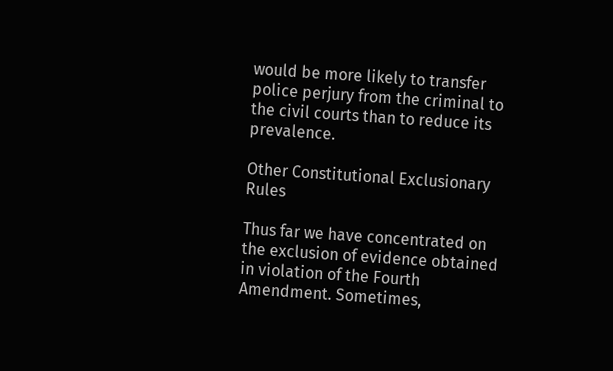would be more likely to transfer police perjury from the criminal to the civil courts than to reduce its prevalence.

Other Constitutional Exclusionary Rules

Thus far we have concentrated on the exclusion of evidence obtained in violation of the Fourth Amendment. Sometimes,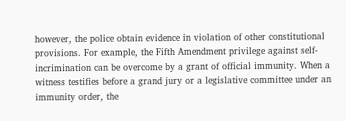however, the police obtain evidence in violation of other constitutional provisions. For example, the Fifth Amendment privilege against self-incrimination can be overcome by a grant of official immunity. When a witness testifies before a grand jury or a legislative committee under an immunity order, the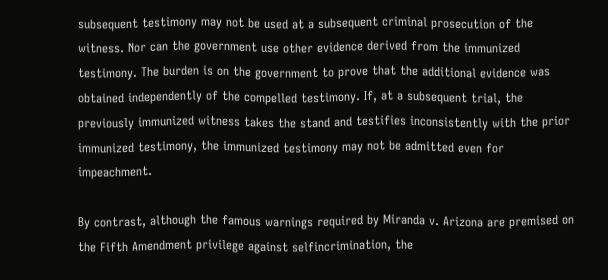subsequent testimony may not be used at a subsequent criminal prosecution of the witness. Nor can the government use other evidence derived from the immunized testimony. The burden is on the government to prove that the additional evidence was obtained independently of the compelled testimony. If, at a subsequent trial, the previously immunized witness takes the stand and testifies inconsistently with the prior immunized testimony, the immunized testimony may not be admitted even for impeachment.

By contrast, although the famous warnings required by Miranda v. Arizona are premised on the Fifth Amendment privilege against selfincrimination, the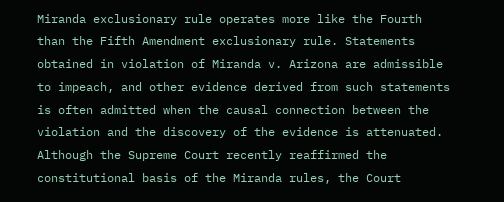Miranda exclusionary rule operates more like the Fourth than the Fifth Amendment exclusionary rule. Statements obtained in violation of Miranda v. Arizona are admissible to impeach, and other evidence derived from such statements is often admitted when the causal connection between the violation and the discovery of the evidence is attenuated. Although the Supreme Court recently reaffirmed the constitutional basis of the Miranda rules, the Court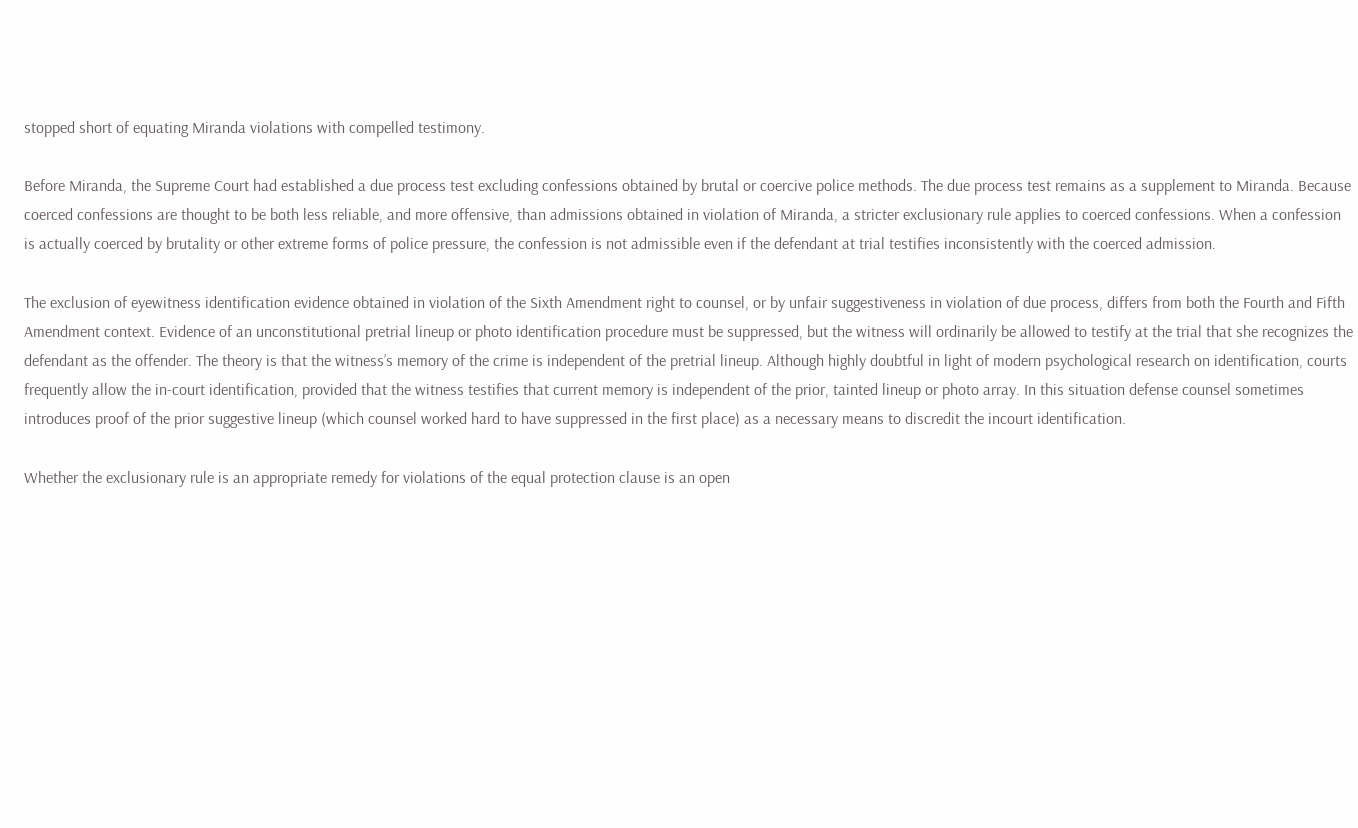stopped short of equating Miranda violations with compelled testimony.

Before Miranda, the Supreme Court had established a due process test excluding confessions obtained by brutal or coercive police methods. The due process test remains as a supplement to Miranda. Because coerced confessions are thought to be both less reliable, and more offensive, than admissions obtained in violation of Miranda, a stricter exclusionary rule applies to coerced confessions. When a confession is actually coerced by brutality or other extreme forms of police pressure, the confession is not admissible even if the defendant at trial testifies inconsistently with the coerced admission.

The exclusion of eyewitness identification evidence obtained in violation of the Sixth Amendment right to counsel, or by unfair suggestiveness in violation of due process, differs from both the Fourth and Fifth Amendment context. Evidence of an unconstitutional pretrial lineup or photo identification procedure must be suppressed, but the witness will ordinarily be allowed to testify at the trial that she recognizes the defendant as the offender. The theory is that the witness’s memory of the crime is independent of the pretrial lineup. Although highly doubtful in light of modern psychological research on identification, courts frequently allow the in-court identification, provided that the witness testifies that current memory is independent of the prior, tainted lineup or photo array. In this situation defense counsel sometimes introduces proof of the prior suggestive lineup (which counsel worked hard to have suppressed in the first place) as a necessary means to discredit the incourt identification.

Whether the exclusionary rule is an appropriate remedy for violations of the equal protection clause is an open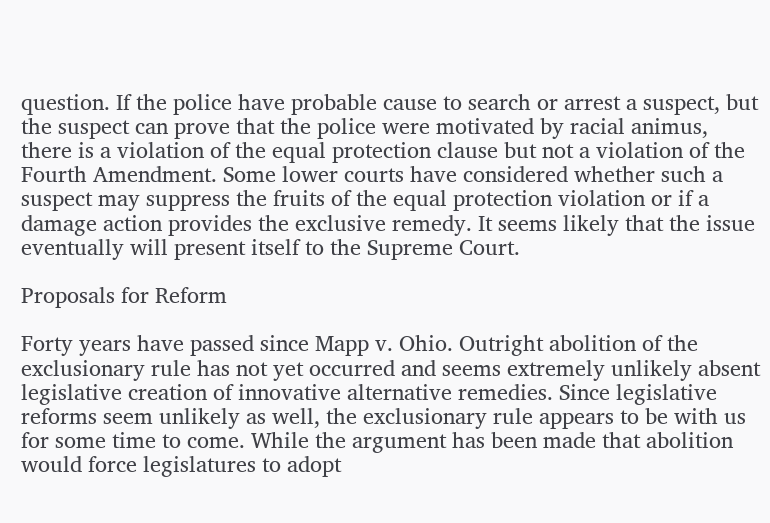question. If the police have probable cause to search or arrest a suspect, but the suspect can prove that the police were motivated by racial animus, there is a violation of the equal protection clause but not a violation of the Fourth Amendment. Some lower courts have considered whether such a suspect may suppress the fruits of the equal protection violation or if a damage action provides the exclusive remedy. It seems likely that the issue eventually will present itself to the Supreme Court.

Proposals for Reform

Forty years have passed since Mapp v. Ohio. Outright abolition of the exclusionary rule has not yet occurred and seems extremely unlikely absent legislative creation of innovative alternative remedies. Since legislative reforms seem unlikely as well, the exclusionary rule appears to be with us for some time to come. While the argument has been made that abolition would force legislatures to adopt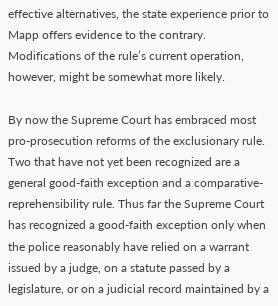effective alternatives, the state experience prior to Mapp offers evidence to the contrary. Modifications of the rule’s current operation, however, might be somewhat more likely.

By now the Supreme Court has embraced most pro-prosecution reforms of the exclusionary rule. Two that have not yet been recognized are a general good-faith exception and a comparative-reprehensibility rule. Thus far the Supreme Court has recognized a good-faith exception only when the police reasonably have relied on a warrant issued by a judge, on a statute passed by a legislature, or on a judicial record maintained by a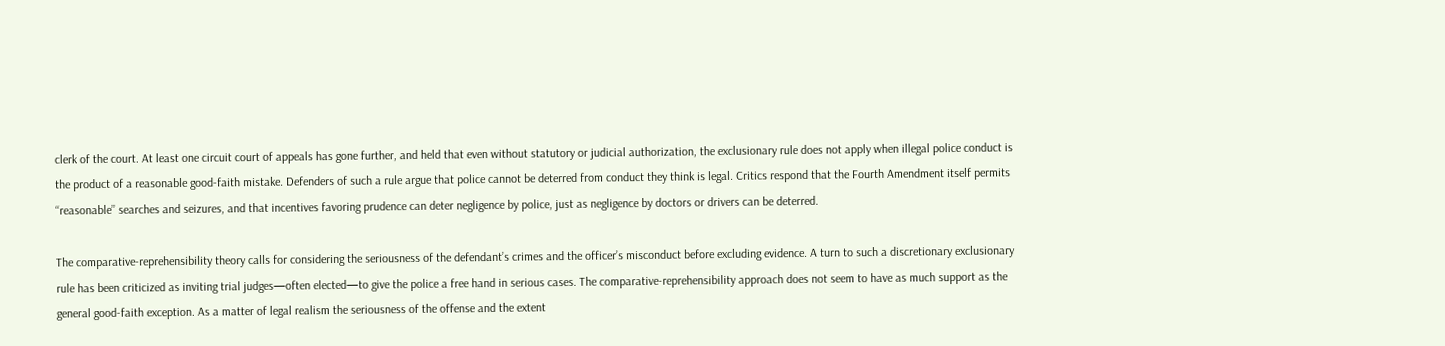clerk of the court. At least one circuit court of appeals has gone further, and held that even without statutory or judicial authorization, the exclusionary rule does not apply when illegal police conduct is the product of a reasonable good-faith mistake. Defenders of such a rule argue that police cannot be deterred from conduct they think is legal. Critics respond that the Fourth Amendment itself permits ‘‘reasonable’’ searches and seizures, and that incentives favoring prudence can deter negligence by police, just as negligence by doctors or drivers can be deterred.

The comparative-reprehensibility theory calls for considering the seriousness of the defendant’s crimes and the officer’s misconduct before excluding evidence. A turn to such a discretionary exclusionary rule has been criticized as inviting trial judges—often elected—to give the police a free hand in serious cases. The comparative-reprehensibility approach does not seem to have as much support as the general good-faith exception. As a matter of legal realism the seriousness of the offense and the extent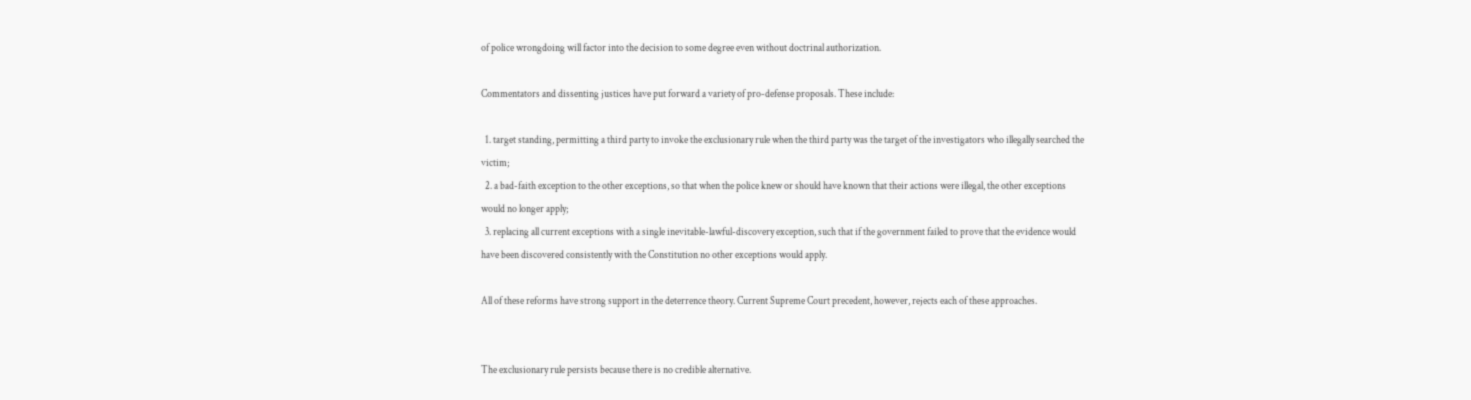of police wrongdoing will factor into the decision to some degree even without doctrinal authorization.

Commentators and dissenting justices have put forward a variety of pro-defense proposals. These include:

  1. target standing, permitting a third party to invoke the exclusionary rule when the third party was the target of the investigators who illegally searched the victim;
  2. a bad-faith exception to the other exceptions, so that when the police knew or should have known that their actions were illegal, the other exceptions would no longer apply;
  3. replacing all current exceptions with a single inevitable-lawful-discovery exception, such that if the government failed to prove that the evidence would have been discovered consistently with the Constitution no other exceptions would apply.

All of these reforms have strong support in the deterrence theory. Current Supreme Court precedent, however, rejects each of these approaches.


The exclusionary rule persists because there is no credible alternative.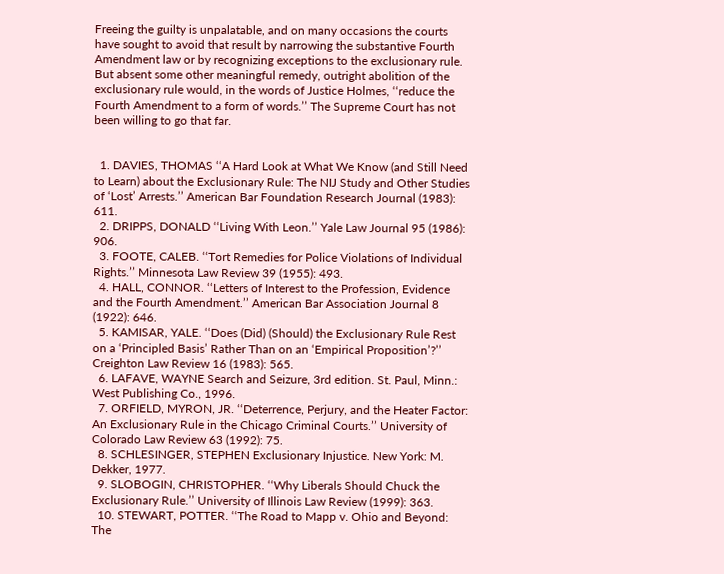Freeing the guilty is unpalatable, and on many occasions the courts have sought to avoid that result by narrowing the substantive Fourth Amendment law or by recognizing exceptions to the exclusionary rule. But absent some other meaningful remedy, outright abolition of the exclusionary rule would, in the words of Justice Holmes, ‘‘reduce the Fourth Amendment to a form of words.’’ The Supreme Court has not been willing to go that far.


  1. DAVIES, THOMAS ‘‘A Hard Look at What We Know (and Still Need to Learn) about the Exclusionary Rule: The NIJ Study and Other Studies of ‘Lost’ Arrests.’’ American Bar Foundation Research Journal (1983): 611.
  2. DRIPPS, DONALD ‘‘Living With Leon.’’ Yale Law Journal 95 (1986): 906.
  3. FOOTE, CALEB. ‘‘Tort Remedies for Police Violations of Individual Rights.’’ Minnesota Law Review 39 (1955): 493.
  4. HALL, CONNOR. ‘‘Letters of Interest to the Profession, Evidence and the Fourth Amendment.’’ American Bar Association Journal 8 (1922): 646.
  5. KAMISAR, YALE. ‘‘Does (Did) (Should) the Exclusionary Rule Rest on a ‘Principled Basis’ Rather Than on an ‘Empirical Proposition’?’’ Creighton Law Review 16 (1983): 565.
  6. LAFAVE, WAYNE Search and Seizure, 3rd edition. St. Paul, Minn.: West Publishing Co., 1996.
  7. ORFIELD, MYRON, JR. ‘‘Deterrence, Perjury, and the Heater Factor: An Exclusionary Rule in the Chicago Criminal Courts.’’ University of Colorado Law Review 63 (1992): 75.
  8. SCHLESINGER, STEPHEN Exclusionary Injustice. New York: M. Dekker, 1977.
  9. SLOBOGIN, CHRISTOPHER. ‘‘Why Liberals Should Chuck the Exclusionary Rule.’’ University of Illinois Law Review (1999): 363.
  10. STEWART, POTTER. ‘‘The Road to Mapp v. Ohio and Beyond: The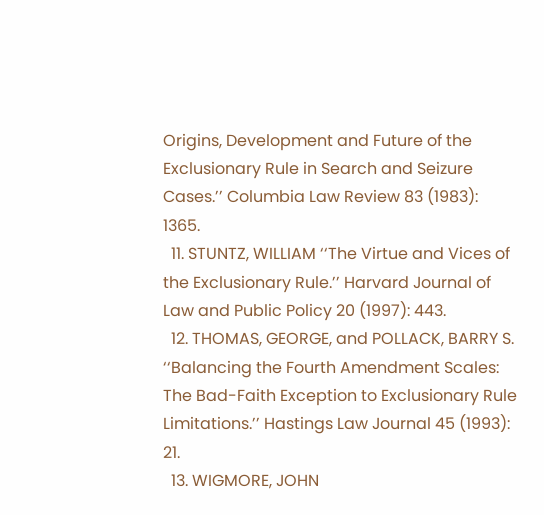Origins, Development and Future of the Exclusionary Rule in Search and Seizure Cases.’’ Columbia Law Review 83 (1983): 1365.
  11. STUNTZ, WILLIAM ‘‘The Virtue and Vices of the Exclusionary Rule.’’ Harvard Journal of Law and Public Policy 20 (1997): 443.
  12. THOMAS, GEORGE, and POLLACK, BARRY S. ‘‘Balancing the Fourth Amendment Scales: The Bad-Faith Exception to Exclusionary Rule Limitations.’’ Hastings Law Journal 45 (1993): 21.
  13. WIGMORE, JOHN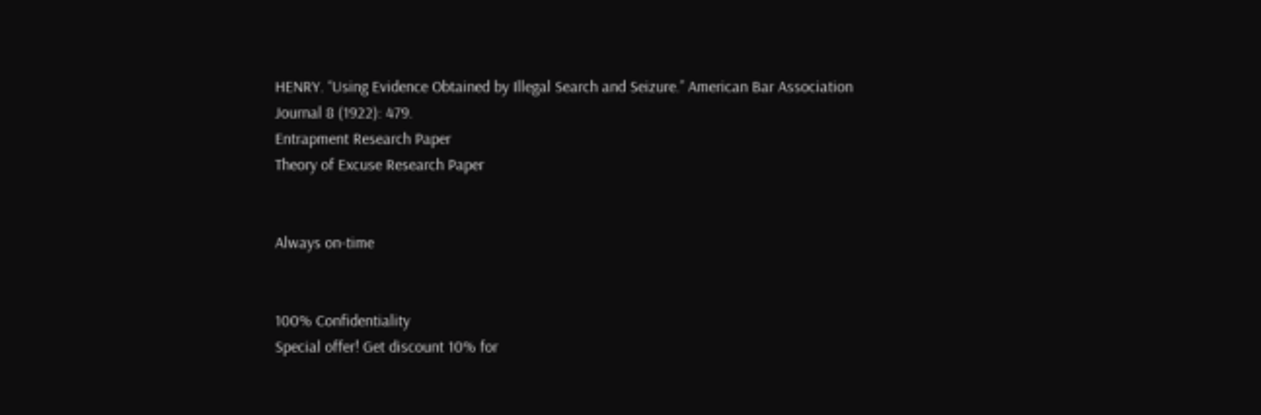HENRY. ‘‘Using Evidence Obtained by Illegal Search and Seizure.’’ American Bar Association Journal 8 (1922): 479.
Entrapment Research Paper
Theory of Excuse Research Paper


Always on-time


100% Confidentiality
Special offer! Get discount 10% for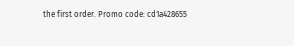the first order. Promo code: cd1a428655